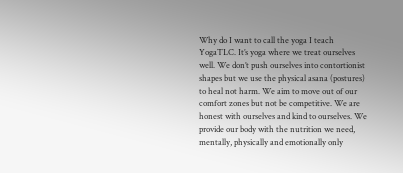Why do I want to call the yoga I teach YogaTLC. It’s yoga where we treat ourselves well. We don’t push ourselves into contortionist shapes but we use the physical asana (postures) to heal not harm. We aim to move out of our comfort zones but not be competitive. We are honest with ourselves and kind to ourselves. We provide our body with the nutrition we need, mentally, physically and emotionally only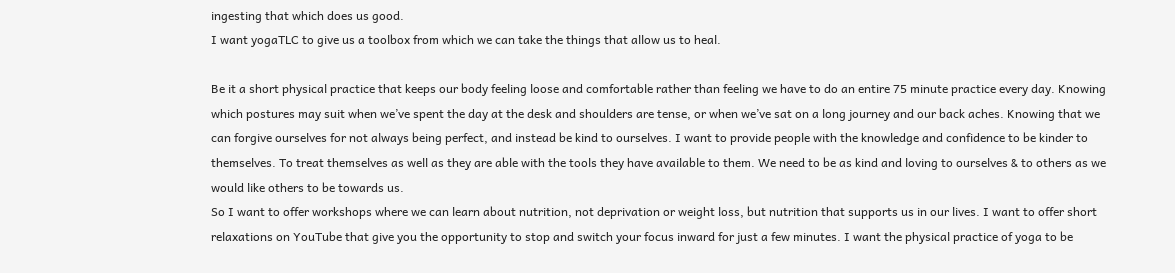ingesting that which does us good.
I want yogaTLC to give us a toolbox from which we can take the things that allow us to heal.

Be it a short physical practice that keeps our body feeling loose and comfortable rather than feeling we have to do an entire 75 minute practice every day. Knowing which postures may suit when we’ve spent the day at the desk and shoulders are tense, or when we’ve sat on a long journey and our back aches. Knowing that we can forgive ourselves for not always being perfect, and instead be kind to ourselves. I want to provide people with the knowledge and confidence to be kinder to themselves. To treat themselves as well as they are able with the tools they have available to them. We need to be as kind and loving to ourselves & to others as we would like others to be towards us.
So I want to offer workshops where we can learn about nutrition, not deprivation or weight loss, but nutrition that supports us in our lives. I want to offer short relaxations on YouTube that give you the opportunity to stop and switch your focus inward for just a few minutes. I want the physical practice of yoga to be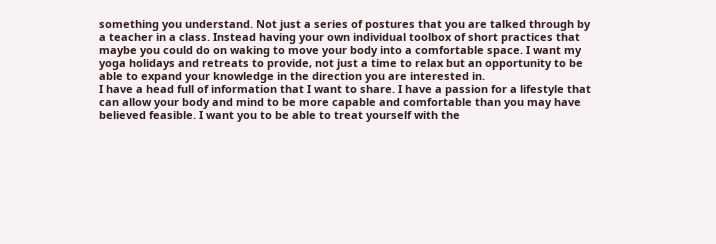something you understand. Not just a series of postures that you are talked through by a teacher in a class. Instead having your own individual toolbox of short practices that maybe you could do on waking to move your body into a comfortable space. I want my yoga holidays and retreats to provide, not just a time to relax but an opportunity to be able to expand your knowledge in the direction you are interested in.
I have a head full of information that I want to share. I have a passion for a lifestyle that can allow your body and mind to be more capable and comfortable than you may have believed feasible. I want you to be able to treat yourself with the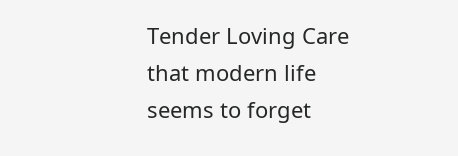Tender Loving Care that modern life seems to forget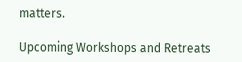matters.

Upcoming Workshops and Retreats